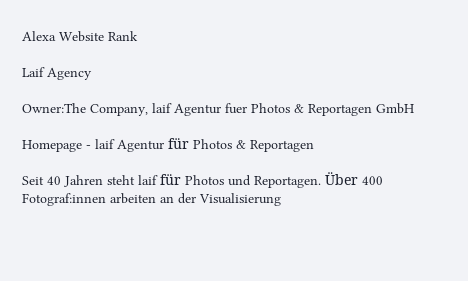Alexa Website Rank

Laif Agency

Owner:The Company, laif Agentur fuer Photos & Reportagen GmbH

Homepage - laif Agentur für Photos & Reportagen

Seit 40 Jahren steht laif für Photos und Reportagen. Über 400 Fotograf:innen arbeiten an der Visualisierung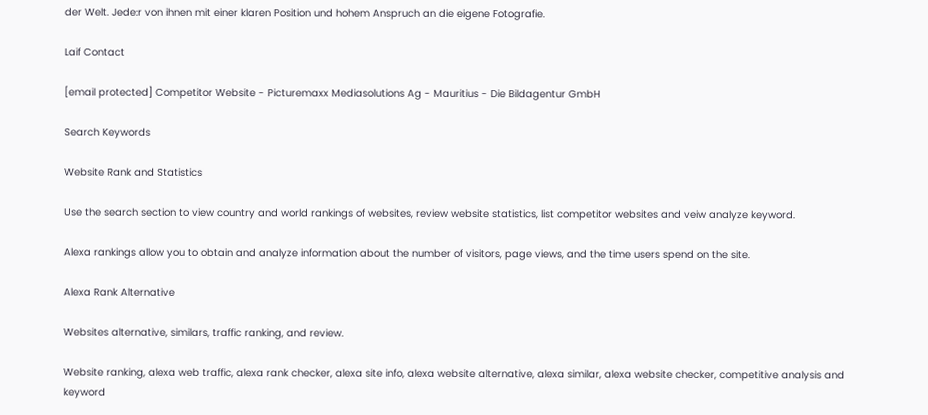der Welt. Jede:r von ihnen mit einer klaren Position und hohem Anspruch an die eigene Fotografie.

Laif Contact

[email protected] Competitor Website - Picturemaxx Mediasolutions Ag - Mauritius - Die Bildagentur GmbH

Search Keywords

Website Rank and Statistics

Use the search section to view country and world rankings of websites, review website statistics, list competitor websites and veiw analyze keyword.

Alexa rankings allow you to obtain and analyze information about the number of visitors, page views, and the time users spend on the site.

Alexa Rank Alternative

Websites alternative, similars, traffic ranking, and review.

Website ranking, alexa web traffic, alexa rank checker, alexa site info, alexa website alternative, alexa similar, alexa website checker, competitive analysis and keyword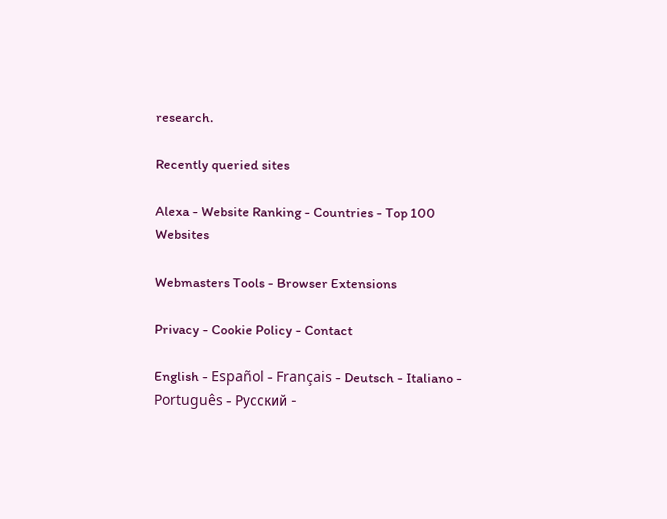research.

Recently queried sites

Alexa - Website Ranking - Countries - Top 100 Websites

Webmasters Tools - Browser Extensions

Privacy - Cookie Policy - Contact

English - Español - Français - Deutsch - Italiano - Português - Русский -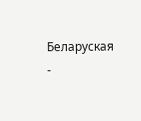Беларуская -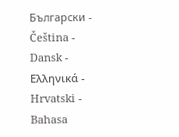Български - Čeština - Dansk - Ελληνικά - Hrvatski - Bahasa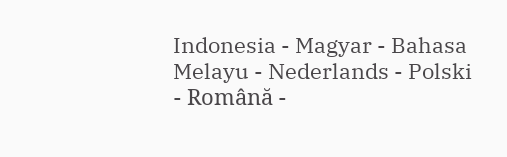Indonesia - Magyar - Bahasa Melayu - Nederlands - Polski - Română -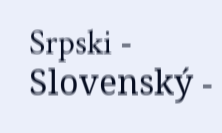Srpski - Slovenský -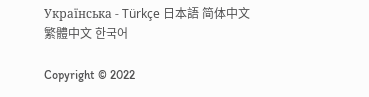Українська - Türkçe 日本語 简体中文 繁體中文 한국어

Copyright © 2022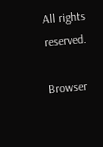All rights reserved.

Browser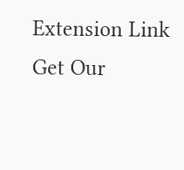Extension Link
Get Our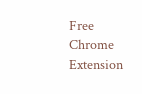Free
Chrome Extension